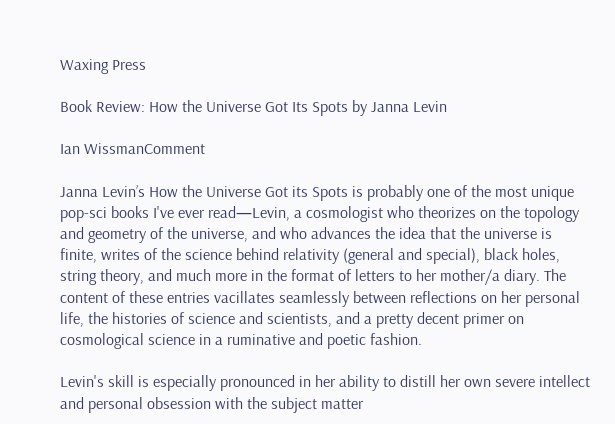Waxing Press

Book Review: How the Universe Got Its Spots by Janna Levin

Ian WissmanComment

Janna Levin’s How the Universe Got its Spots is probably one of the most unique pop-sci books I've ever read—Levin, a cosmologist who theorizes on the topology and geometry of the universe, and who advances the idea that the universe is finite, writes of the science behind relativity (general and special), black holes, string theory, and much more in the format of letters to her mother/a diary. The content of these entries vacillates seamlessly between reflections on her personal life, the histories of science and scientists, and a pretty decent primer on cosmological science in a ruminative and poetic fashion.

Levin's skill is especially pronounced in her ability to distill her own severe intellect and personal obsession with the subject matter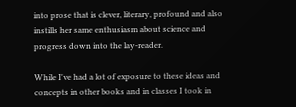into prose that is clever, literary, profound and also instills her same enthusiasm about science and progress down into the lay-reader.

While I've had a lot of exposure to these ideas and concepts in other books and in classes I took in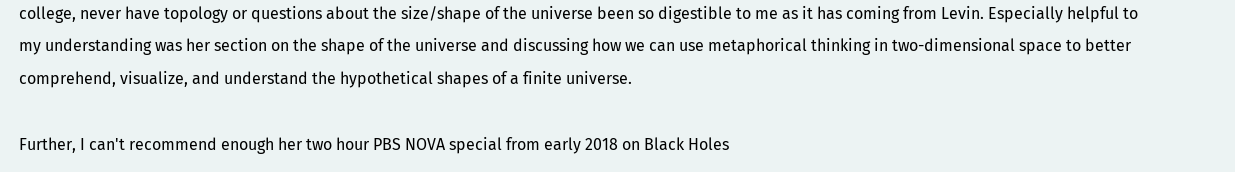college, never have topology or questions about the size/shape of the universe been so digestible to me as it has coming from Levin. Especially helpful to my understanding was her section on the shape of the universe and discussing how we can use metaphorical thinking in two-dimensional space to better comprehend, visualize, and understand the hypothetical shapes of a finite universe.

Further, I can't recommend enough her two hour PBS NOVA special from early 2018 on Black Holes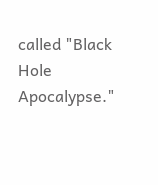called "Black Hole Apocalypse."